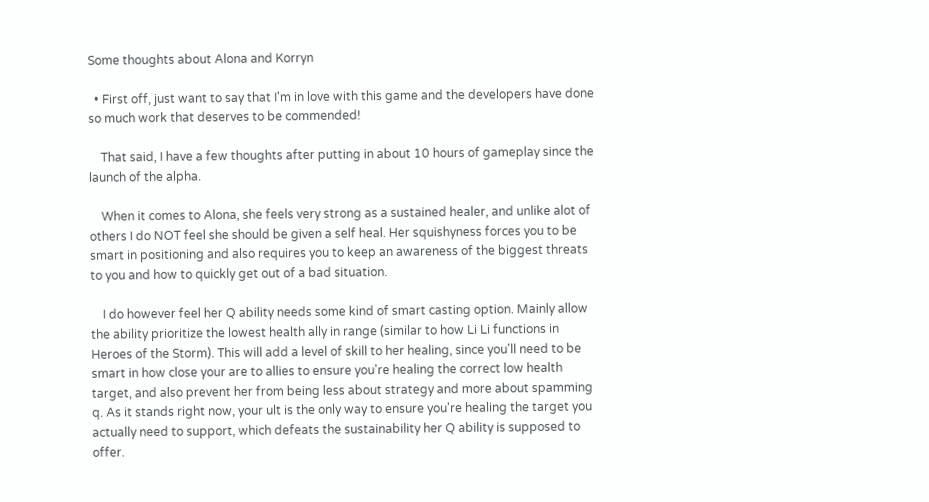Some thoughts about Alona and Korryn

  • First off, just want to say that I'm in love with this game and the developers have done so much work that deserves to be commended!

    That said, I have a few thoughts after putting in about 10 hours of gameplay since the launch of the alpha.

    When it comes to Alona, she feels very strong as a sustained healer, and unlike alot of others I do NOT feel she should be given a self heal. Her squishyness forces you to be smart in positioning and also requires you to keep an awareness of the biggest threats to you and how to quickly get out of a bad situation.

    I do however feel her Q ability needs some kind of smart casting option. Mainly allow the ability prioritize the lowest health ally in range (similar to how Li Li functions in Heroes of the Storm). This will add a level of skill to her healing, since you'll need to be smart in how close your are to allies to ensure you're healing the correct low health target, and also prevent her from being less about strategy and more about spamming q. As it stands right now, your ult is the only way to ensure you're healing the target you actually need to support, which defeats the sustainability her Q ability is supposed to offer.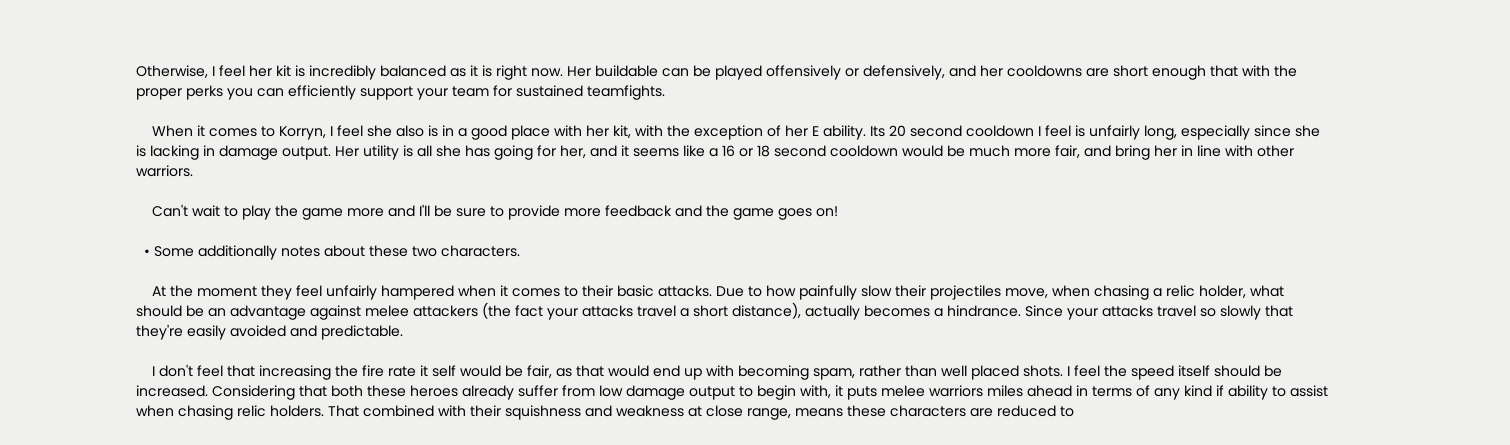Otherwise, I feel her kit is incredibly balanced as it is right now. Her buildable can be played offensively or defensively, and her cooldowns are short enough that with the proper perks you can efficiently support your team for sustained teamfights.

    When it comes to Korryn, I feel she also is in a good place with her kit, with the exception of her E ability. Its 20 second cooldown I feel is unfairly long, especially since she is lacking in damage output. Her utility is all she has going for her, and it seems like a 16 or 18 second cooldown would be much more fair, and bring her in line with other warriors.

    Can't wait to play the game more and I'll be sure to provide more feedback and the game goes on!

  • Some additionally notes about these two characters.

    At the moment they feel unfairly hampered when it comes to their basic attacks. Due to how painfully slow their projectiles move, when chasing a relic holder, what should be an advantage against melee attackers (the fact your attacks travel a short distance), actually becomes a hindrance. Since your attacks travel so slowly that they're easily avoided and predictable.

    I don't feel that increasing the fire rate it self would be fair, as that would end up with becoming spam, rather than well placed shots. I feel the speed itself should be increased. Considering that both these heroes already suffer from low damage output to begin with, it puts melee warriors miles ahead in terms of any kind if ability to assist when chasing relic holders. That combined with their squishness and weakness at close range, means these characters are reduced to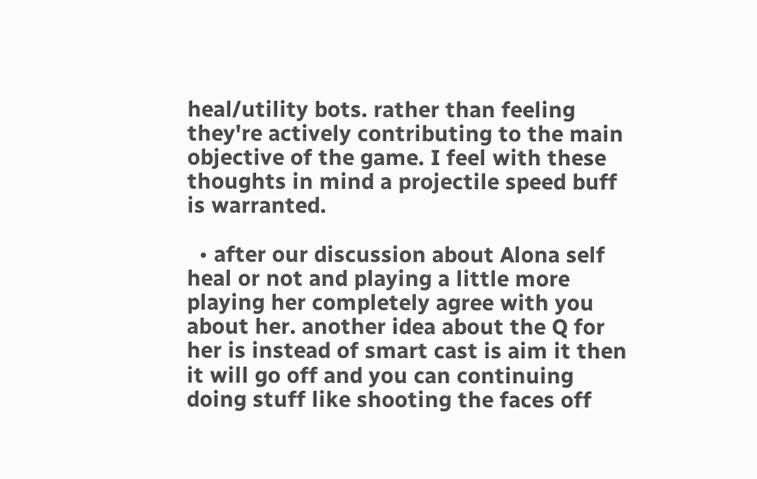heal/utility bots. rather than feeling they're actively contributing to the main objective of the game. I feel with these thoughts in mind a projectile speed buff is warranted.

  • after our discussion about Alona self heal or not and playing a little more playing her completely agree with you about her. another idea about the Q for her is instead of smart cast is aim it then it will go off and you can continuing doing stuff like shooting the faces off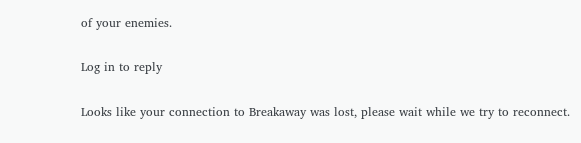of your enemies.

Log in to reply

Looks like your connection to Breakaway was lost, please wait while we try to reconnect.